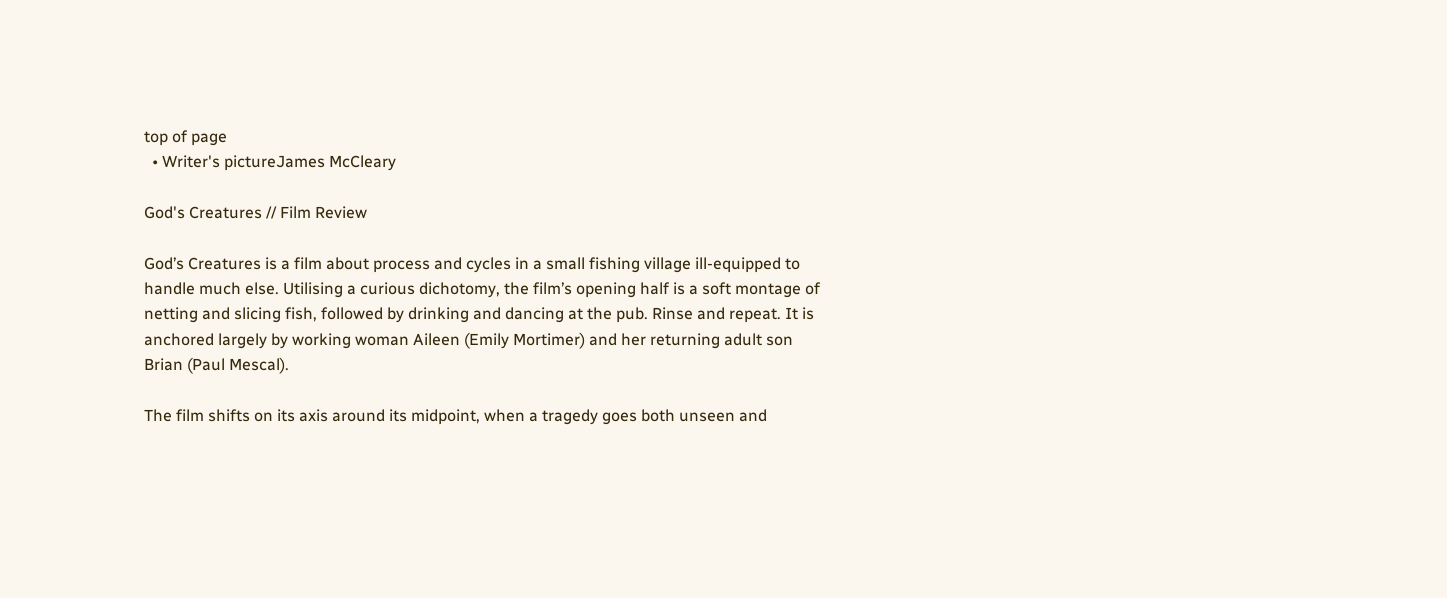top of page
  • Writer's pictureJames McCleary

God's Creatures // Film Review

God’s Creatures is a film about process and cycles in a small fishing village ill-equipped to handle much else. Utilising a curious dichotomy, the film’s opening half is a soft montage of netting and slicing fish, followed by drinking and dancing at the pub. Rinse and repeat. It is anchored largely by working woman Aileen (Emily Mortimer) and her returning adult son Brian (Paul Mescal).

The film shifts on its axis around its midpoint, when a tragedy goes both unseen and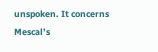unspoken. It concerns Mescal’s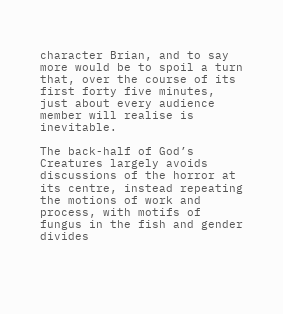character Brian, and to say more would be to spoil a turn that, over the course of its first forty five minutes, just about every audience member will realise is inevitable.

The back-half of God’s Creatures largely avoids discussions of the horror at its centre, instead repeating the motions of work and process, with motifs of fungus in the fish and gender divides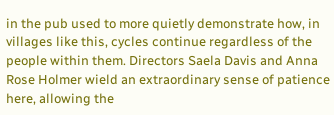in the pub used to more quietly demonstrate how, in villages like this, cycles continue regardless of the people within them. Directors Saela Davis and Anna Rose Holmer wield an extraordinary sense of patience here, allowing the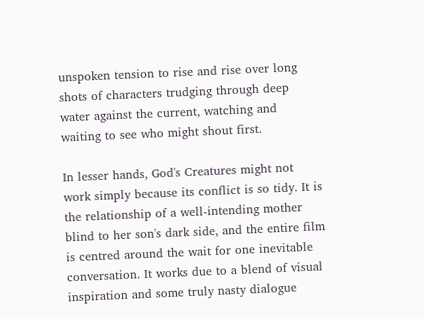unspoken tension to rise and rise over long shots of characters trudging through deep water against the current, watching and waiting to see who might shout first.

In lesser hands, God's Creatures might not work simply because its conflict is so tidy. It is the relationship of a well-intending mother blind to her son's dark side, and the entire film is centred around the wait for one inevitable conversation. It works due to a blend of visual inspiration and some truly nasty dialogue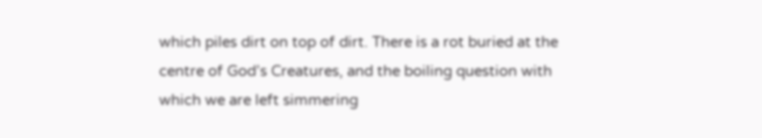which piles dirt on top of dirt. There is a rot buried at the centre of God’s Creatures, and the boiling question with which we are left simmering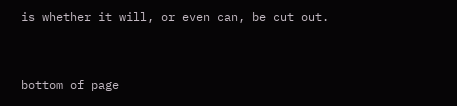is whether it will, or even can, be cut out.


bottom of page